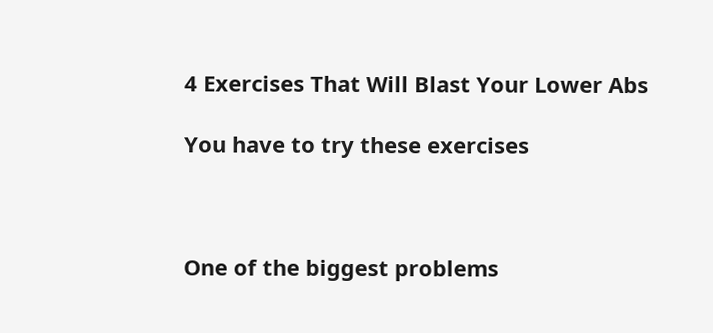4 Exercises That Will Blast Your Lower Abs

You have to try these exercises



One of the biggest problems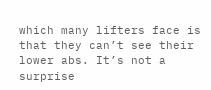which many lifters face is that they can’t see their lower abs. It’s not a surprise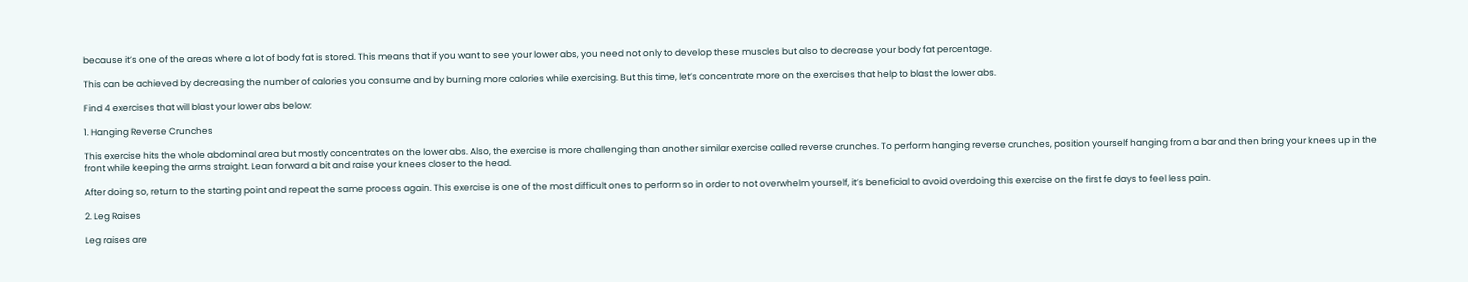because it’s one of the areas where a lot of body fat is stored. This means that if you want to see your lower abs, you need not only to develop these muscles but also to decrease your body fat percentage.

This can be achieved by decreasing the number of calories you consume and by burning more calories while exercising. But this time, let’s concentrate more on the exercises that help to blast the lower abs.

Find 4 exercises that will blast your lower abs below:

1. Hanging Reverse Crunches

This exercise hits the whole abdominal area but mostly concentrates on the lower abs. Also, the exercise is more challenging than another similar exercise called reverse crunches. To perform hanging reverse crunches, position yourself hanging from a bar and then bring your knees up in the front while keeping the arms straight. Lean forward a bit and raise your knees closer to the head.

After doing so, return to the starting point and repeat the same process again. This exercise is one of the most difficult ones to perform so in order to not overwhelm yourself, it’s beneficial to avoid overdoing this exercise on the first fe days to feel less pain.

2. Leg Raises

Leg raises are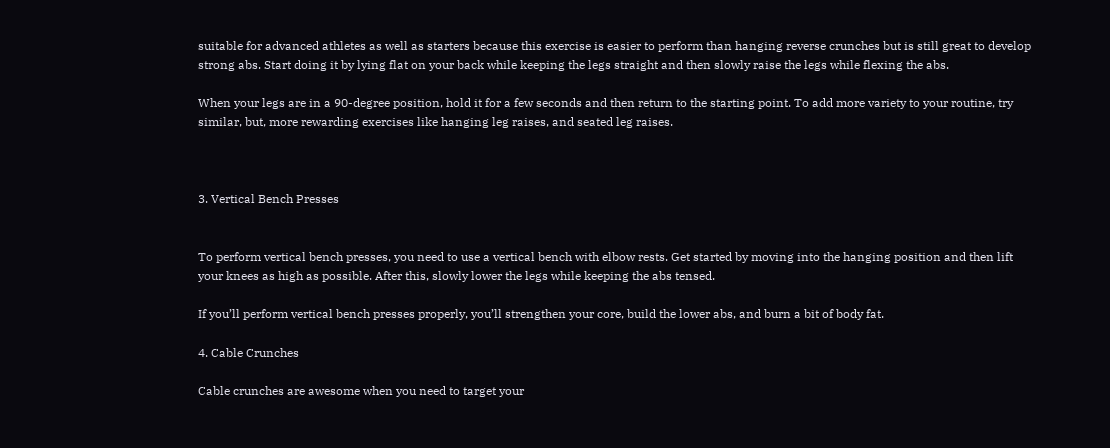suitable for advanced athletes as well as starters because this exercise is easier to perform than hanging reverse crunches but is still great to develop strong abs. Start doing it by lying flat on your back while keeping the legs straight and then slowly raise the legs while flexing the abs.

When your legs are in a 90-degree position, hold it for a few seconds and then return to the starting point. To add more variety to your routine, try similar, but, more rewarding exercises like hanging leg raises, and seated leg raises.



3. Vertical Bench Presses


To perform vertical bench presses, you need to use a vertical bench with elbow rests. Get started by moving into the hanging position and then lift your knees as high as possible. After this, slowly lower the legs while keeping the abs tensed.

If you’ll perform vertical bench presses properly, you’ll strengthen your core, build the lower abs, and burn a bit of body fat.

4. Cable Crunches

Cable crunches are awesome when you need to target your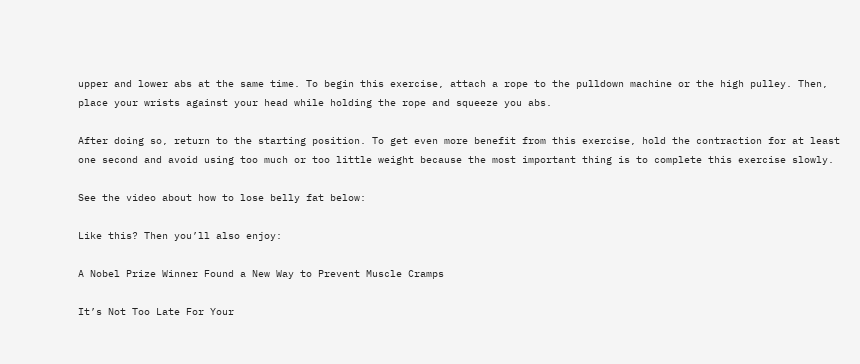upper and lower abs at the same time. To begin this exercise, attach a rope to the pulldown machine or the high pulley. Then, place your wrists against your head while holding the rope and squeeze you abs.

After doing so, return to the starting position. To get even more benefit from this exercise, hold the contraction for at least one second and avoid using too much or too little weight because the most important thing is to complete this exercise slowly.

See the video about how to lose belly fat below:

Like this? Then you’ll also enjoy:

A Nobel Prize Winner Found a New Way to Prevent Muscle Cramps

It’s Not Too Late For Your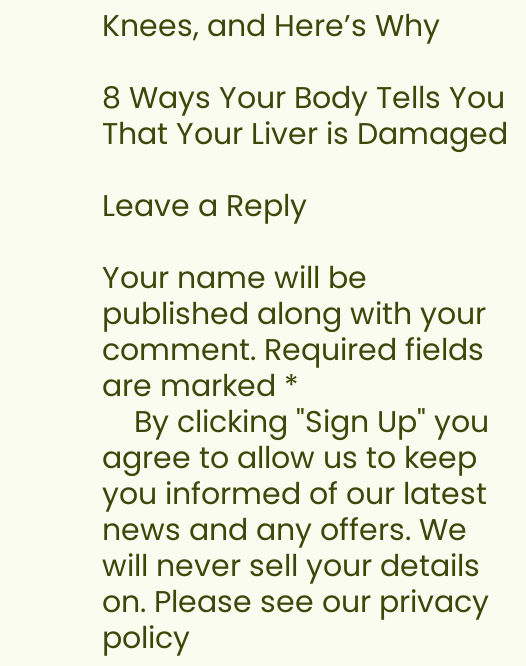Knees, and Here’s Why

8 Ways Your Body Tells You That Your Liver is Damaged

Leave a Reply

Your name will be published along with your comment. Required fields are marked *
    By clicking "Sign Up" you agree to allow us to keep you informed of our latest news and any offers. We will never sell your details on. Please see our privacy policy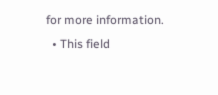for more information.
  • This field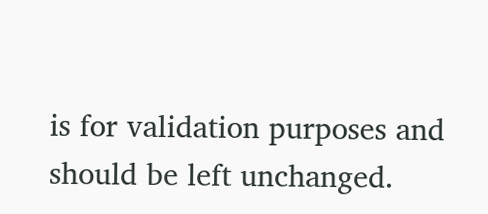is for validation purposes and should be left unchanged.